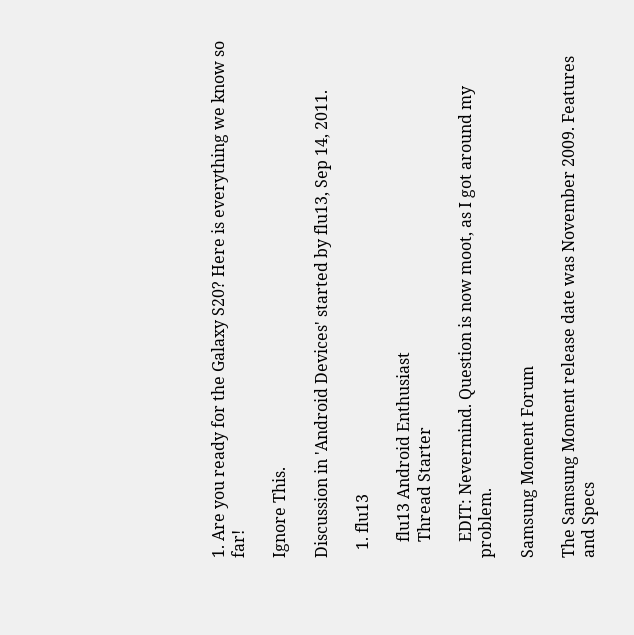1. Are you ready for the Galaxy S20? Here is everything we know so far!

Ignore This.

Discussion in 'Android Devices' started by flu13, Sep 14, 2011.

  1. flu13

    flu13 Android Enthusiast
    Thread Starter

    EDIT: Nevermind. Question is now moot, as I got around my problem.

Samsung Moment Forum

The Samsung Moment release date was November 2009. Features and Specs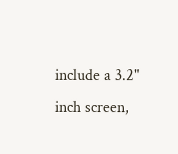include a 3.2" inch screen,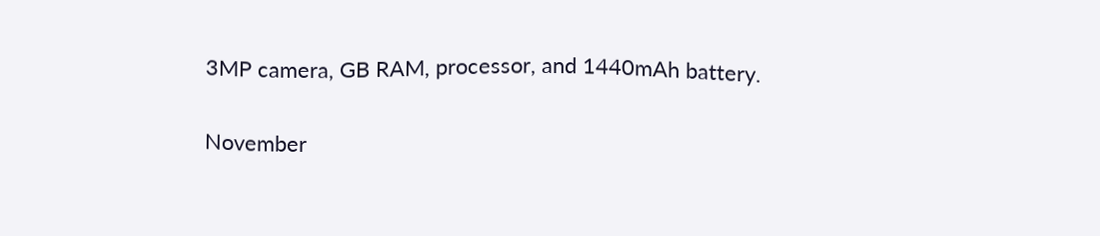3MP camera, GB RAM, processor, and 1440mAh battery.

November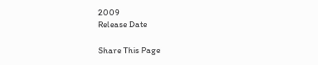2009
Release Date

Share This Page